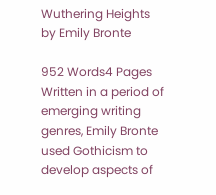Wuthering Heights by Emily Bronte

952 Words4 Pages
Written in a period of emerging writing genres, Emily Bronte used Gothicism to develop aspects of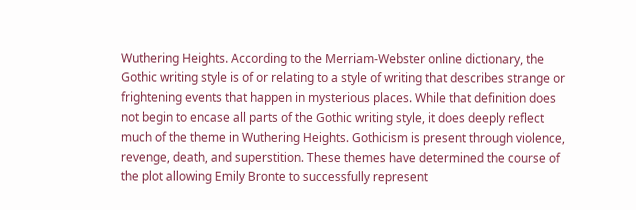Wuthering Heights. According to the Merriam-Webster online dictionary, the Gothic writing style is of or relating to a style of writing that describes strange or frightening events that happen in mysterious places. While that definition does not begin to encase all parts of the Gothic writing style, it does deeply reflect much of the theme in Wuthering Heights. Gothicism is present through violence, revenge, death, and superstition. These themes have determined the course of the plot allowing Emily Bronte to successfully represent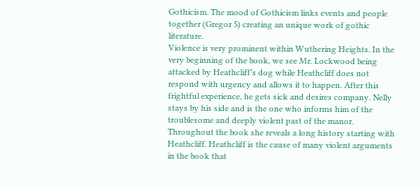Gothicism. The mood of Gothicism links events and people together (Gregor 5) creating an unique work of gothic literature.
Violence is very prominent within Wuthering Heights. In the very beginning of the book, we see Mr. Lockwood being attacked by Heathcliff’s dog while Heathcliff does not respond with urgency and allows it to happen. After this frightful experience, he gets sick and desires company. Nelly stays by his side and is the one who informs him of the troublesome and deeply violent past of the manor. Throughout the book she reveals a long history starting with Heathcliff. Heathcliff is the cause of many violent arguments in the book that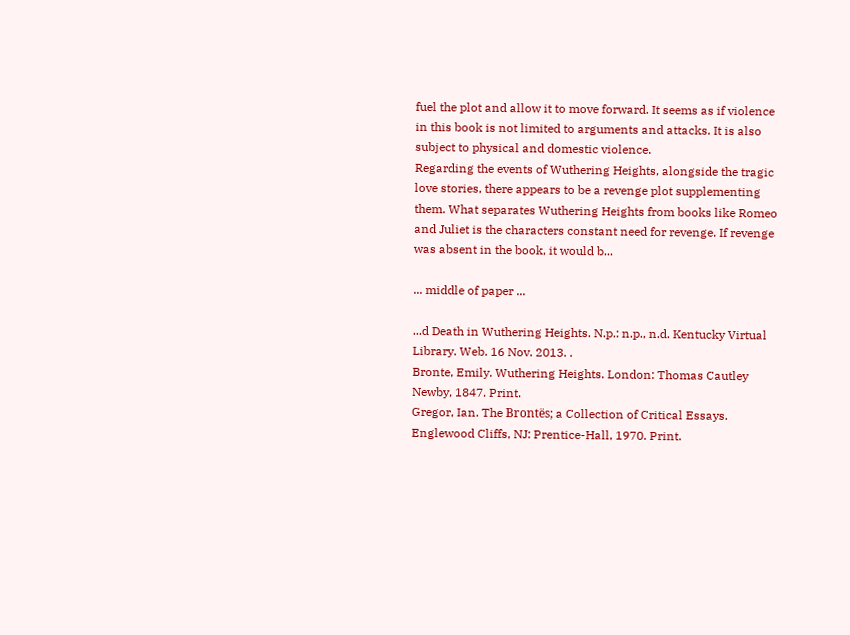fuel the plot and allow it to move forward. It seems as if violence in this book is not limited to arguments and attacks. It is also subject to physical and domestic violence.
Regarding the events of Wuthering Heights, alongside the tragic love stories, there appears to be a revenge plot supplementing them. What separates Wuthering Heights from books like Romeo and Juliet is the characters constant need for revenge. If revenge was absent in the book, it would b...

... middle of paper ...

...d Death in Wuthering Heights. N.p.: n.p., n.d. Kentucky Virtual Library. Web. 16 Nov. 2013. .
Bronte, Emily. Wuthering Heights. London: Thomas Cautley Newby, 1847. Print.
Gregor, Ian. The Brontës; a Collection of Critical Essays. Englewood Cliffs, NJ: Prentice-Hall, 1970. Print.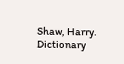Shaw, Harry. Dictionary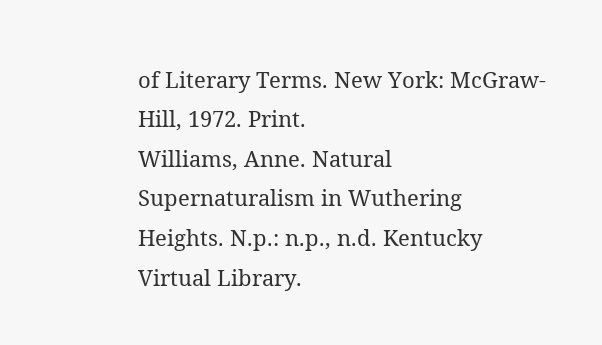of Literary Terms. New York: McGraw-Hill, 1972. Print.
Williams, Anne. Natural Supernaturalism in Wuthering Heights. N.p.: n.p., n.d. Kentucky Virtual Library.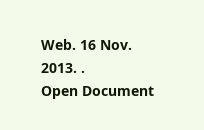Web. 16 Nov. 2013. .
Open Document